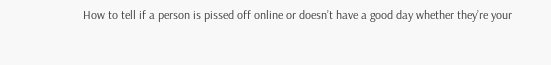How to tell if a person is pissed off online or doesn’t have a good day whether they’re your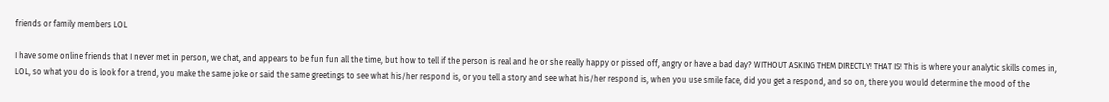friends or family members LOL

I have some online friends that I never met in person, we chat, and appears to be fun fun all the time, but how to tell if the person is real and he or she really happy or pissed off, angry or have a bad day? WITHOUT ASKING THEM DIRECTLY! THAT IS! This is where your analytic skills comes in, LOL, so what you do is look for a trend, you make the same joke or said the same greetings to see what his/her respond is, or you tell a story and see what his/her respond is, when you use smile face, did you get a respond, and so on, there you would determine the mood of the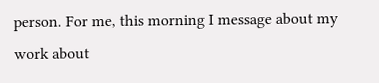person. For me, this morning I message about my work about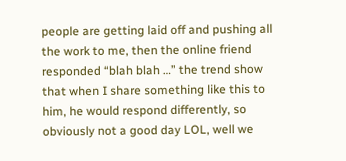people are getting laid off and pushing all the work to me, then the online friend responded “blah blah …” the trend show that when I share something like this to him, he would respond differently, so obviously not a good day LOL, well we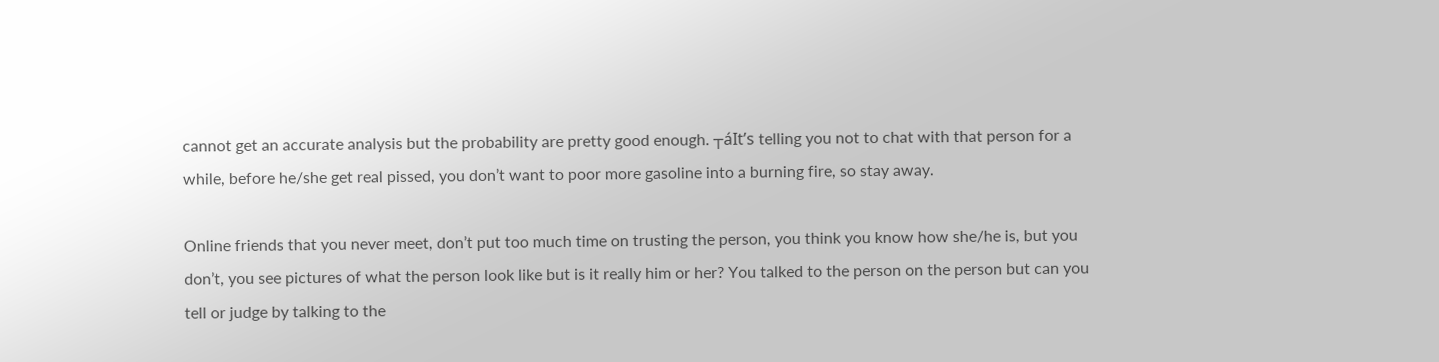cannot get an accurate analysis but the probability are pretty good enough. ┬áIt’s telling you not to chat with that person for a while, before he/she get real pissed, you don’t want to poor more gasoline into a burning fire, so stay away.

Online friends that you never meet, don’t put too much time on trusting the person, you think you know how she/he is, but you don’t, you see pictures of what the person look like but is it really him or her? You talked to the person on the person but can you tell or judge by talking to the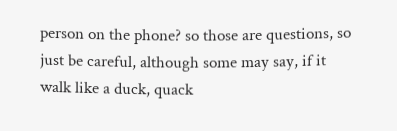person on the phone? so those are questions, so just be careful, although some may say, if it walk like a duck, quack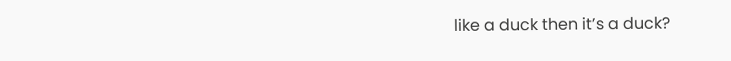like a duck then it’s a duck?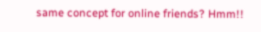same concept for online friends? Hmm!!